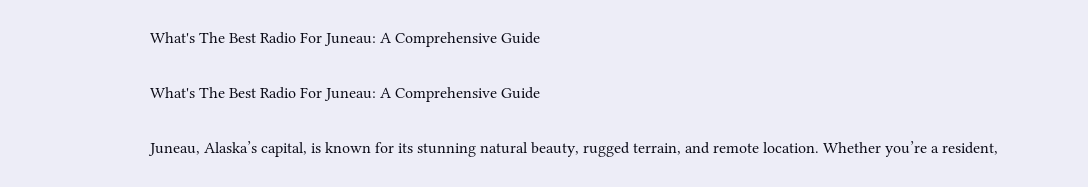What's The Best Radio For Juneau: A Comprehensive Guide

What's The Best Radio For Juneau: A Comprehensive Guide

Juneau, Alaska’s capital, is known for its stunning natural beauty, rugged terrain, and remote location. Whether you’re a resident,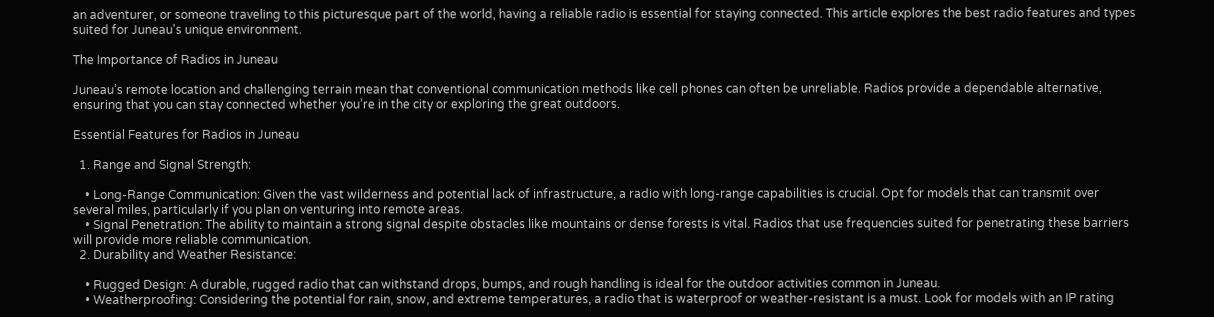an adventurer, or someone traveling to this picturesque part of the world, having a reliable radio is essential for staying connected. This article explores the best radio features and types suited for Juneau's unique environment.

The Importance of Radios in Juneau

Juneau’s remote location and challenging terrain mean that conventional communication methods like cell phones can often be unreliable. Radios provide a dependable alternative, ensuring that you can stay connected whether you’re in the city or exploring the great outdoors.

Essential Features for Radios in Juneau

  1. Range and Signal Strength:

    • Long-Range Communication: Given the vast wilderness and potential lack of infrastructure, a radio with long-range capabilities is crucial. Opt for models that can transmit over several miles, particularly if you plan on venturing into remote areas.
    • Signal Penetration: The ability to maintain a strong signal despite obstacles like mountains or dense forests is vital. Radios that use frequencies suited for penetrating these barriers will provide more reliable communication.
  2. Durability and Weather Resistance:

    • Rugged Design: A durable, rugged radio that can withstand drops, bumps, and rough handling is ideal for the outdoor activities common in Juneau.
    • Weatherproofing: Considering the potential for rain, snow, and extreme temperatures, a radio that is waterproof or weather-resistant is a must. Look for models with an IP rating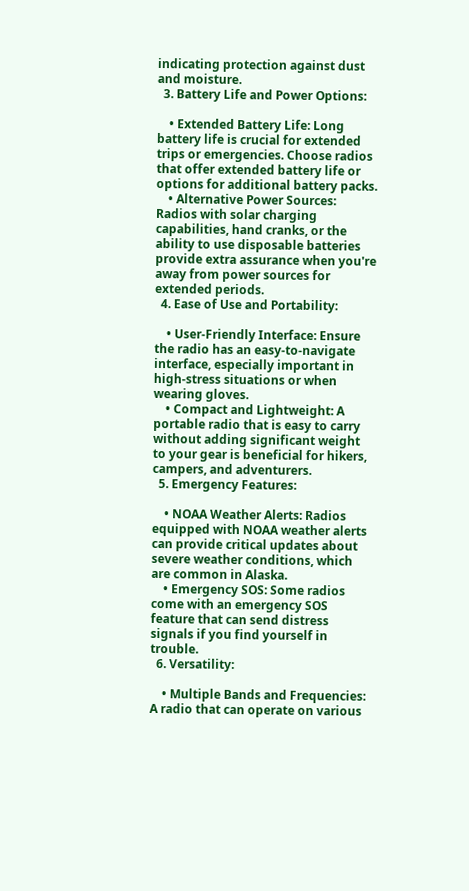indicating protection against dust and moisture.
  3. Battery Life and Power Options:

    • Extended Battery Life: Long battery life is crucial for extended trips or emergencies. Choose radios that offer extended battery life or options for additional battery packs.
    • Alternative Power Sources: Radios with solar charging capabilities, hand cranks, or the ability to use disposable batteries provide extra assurance when you're away from power sources for extended periods.
  4. Ease of Use and Portability:

    • User-Friendly Interface: Ensure the radio has an easy-to-navigate interface, especially important in high-stress situations or when wearing gloves.
    • Compact and Lightweight: A portable radio that is easy to carry without adding significant weight to your gear is beneficial for hikers, campers, and adventurers.
  5. Emergency Features:

    • NOAA Weather Alerts: Radios equipped with NOAA weather alerts can provide critical updates about severe weather conditions, which are common in Alaska.
    • Emergency SOS: Some radios come with an emergency SOS feature that can send distress signals if you find yourself in trouble.
  6. Versatility:

    • Multiple Bands and Frequencies: A radio that can operate on various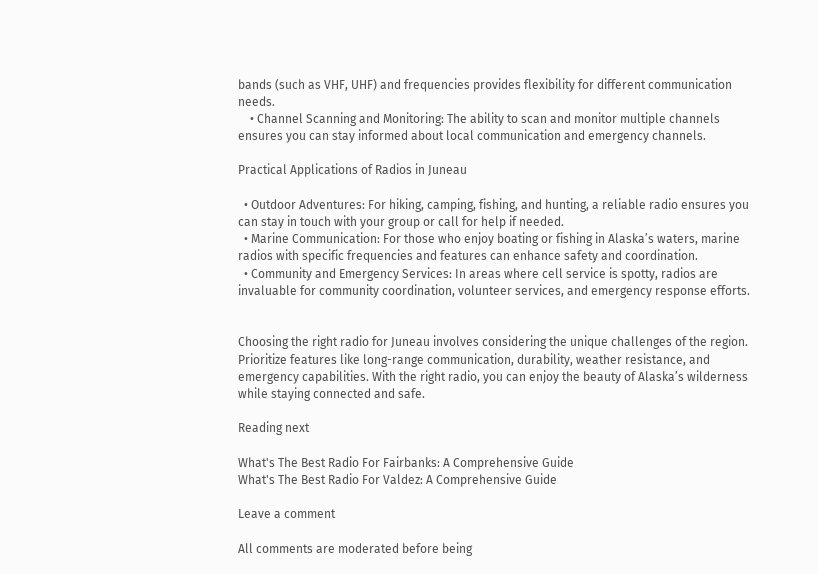bands (such as VHF, UHF) and frequencies provides flexibility for different communication needs.
    • Channel Scanning and Monitoring: The ability to scan and monitor multiple channels ensures you can stay informed about local communication and emergency channels.

Practical Applications of Radios in Juneau

  • Outdoor Adventures: For hiking, camping, fishing, and hunting, a reliable radio ensures you can stay in touch with your group or call for help if needed.
  • Marine Communication: For those who enjoy boating or fishing in Alaska’s waters, marine radios with specific frequencies and features can enhance safety and coordination.
  • Community and Emergency Services: In areas where cell service is spotty, radios are invaluable for community coordination, volunteer services, and emergency response efforts.


Choosing the right radio for Juneau involves considering the unique challenges of the region. Prioritize features like long-range communication, durability, weather resistance, and emergency capabilities. With the right radio, you can enjoy the beauty of Alaska’s wilderness while staying connected and safe.

Reading next

What's The Best Radio For Fairbanks: A Comprehensive Guide
What's The Best Radio For Valdez: A Comprehensive Guide

Leave a comment

All comments are moderated before being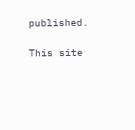published.

This site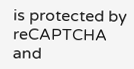is protected by reCAPTCHA and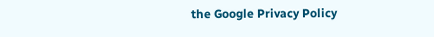the Google Privacy Policy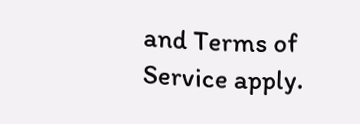and Terms of Service apply.